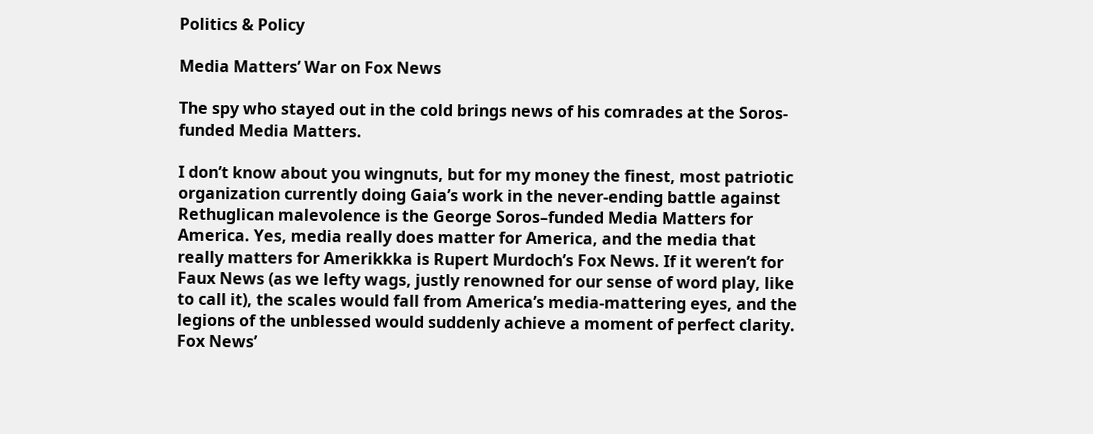Politics & Policy

Media Matters’ War on Fox News

The spy who stayed out in the cold brings news of his comrades at the Soros-funded Media Matters.

I don’t know about you wingnuts, but for my money the finest, most patriotic organization currently doing Gaia’s work in the never-ending battle against Rethuglican malevolence is the George Soros–funded Media Matters for America. Yes, media really does matter for America, and the media that really matters for Amerikkka is Rupert Murdoch’s Fox News. If it weren’t for Faux News (as we lefty wags, justly renowned for our sense of word play, like to call it), the scales would fall from America’s media-mattering eyes, and the legions of the unblessed would suddenly achieve a moment of perfect clarity. Fox News’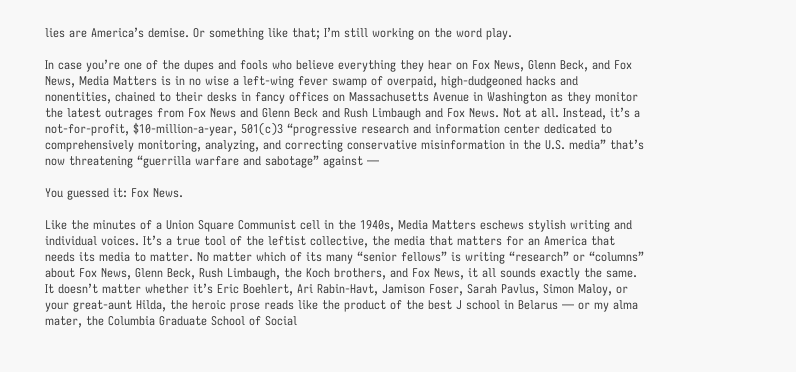lies are America’s demise. Or something like that; I’m still working on the word play.

In case you’re one of the dupes and fools who believe everything they hear on Fox News, Glenn Beck, and Fox News, Media Matters is in no wise a left-wing fever swamp of overpaid, high-dudgeoned hacks and nonentities, chained to their desks in fancy offices on Massachusetts Avenue in Washington as they monitor the latest outrages from Fox News and Glenn Beck and Rush Limbaugh and Fox News. Not at all. Instead, it’s a not-for-profit, $10-million-a-year, 501(c)3 “progressive research and information center dedicated to comprehensively monitoring, analyzing, and correcting conservative misinformation in the U.S. media” that’s now threatening “guerrilla warfare and sabotage” against —

You guessed it: Fox News.

Like the minutes of a Union Square Communist cell in the 1940s, Media Matters eschews stylish writing and individual voices. It’s a true tool of the leftist collective, the media that matters for an America that needs its media to matter. No matter which of its many “senior fellows” is writing “research” or “columns” about Fox News, Glenn Beck, Rush Limbaugh, the Koch brothers, and Fox News, it all sounds exactly the same. It doesn’t matter whether it’s Eric Boehlert, Ari Rabin-Havt, Jamison Foser, Sarah Pavlus, Simon Maloy, or your great-aunt Hilda, the heroic prose reads like the product of the best J school in Belarus — or my alma mater, the Columbia Graduate School of Social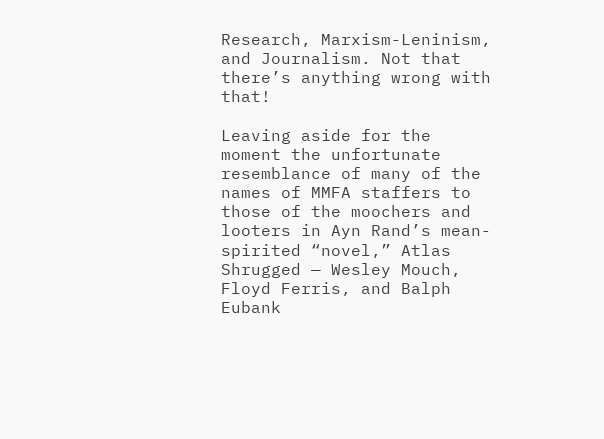Research, Marxism-Leninism, and Journalism. Not that there’s anything wrong with that!

Leaving aside for the moment the unfortunate resemblance of many of the names of MMFA staffers to those of the moochers and looters in Ayn Rand’s mean-spirited “novel,” Atlas Shrugged — Wesley Mouch, Floyd Ferris, and Balph Eubank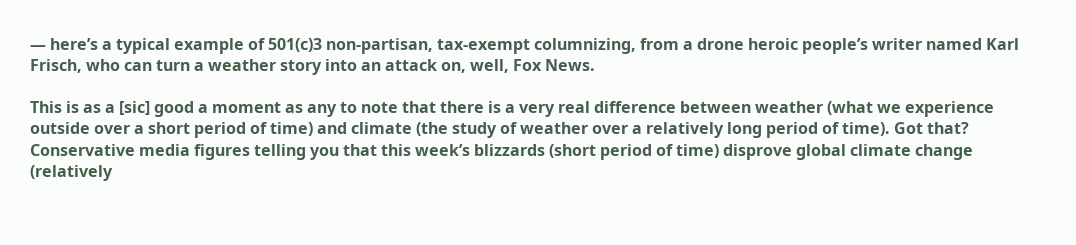— here’s a typical example of 501(c)3 non-partisan, tax-exempt columnizing, from a drone heroic people’s writer named Karl Frisch, who can turn a weather story into an attack on, well, Fox News.

This is as a [sic] good a moment as any to note that there is a very real difference between weather (what we experience outside over a short period of time) and climate (the study of weather over a relatively long period of time). Got that? Conservative media figures telling you that this week’s blizzards (short period of time) disprove global climate change (relatively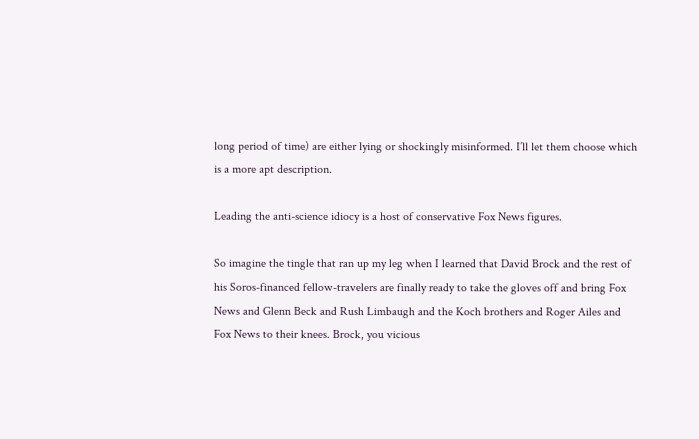long period of time) are either lying or shockingly misinformed. I’ll let them choose which is a more apt description.

Leading the anti-science idiocy is a host of conservative Fox News figures.

So imagine the tingle that ran up my leg when I learned that David Brock and the rest of his Soros-financed fellow-travelers are finally ready to take the gloves off and bring Fox News and Glenn Beck and Rush Limbaugh and the Koch brothers and Roger Ailes and Fox News to their knees. Brock, you vicious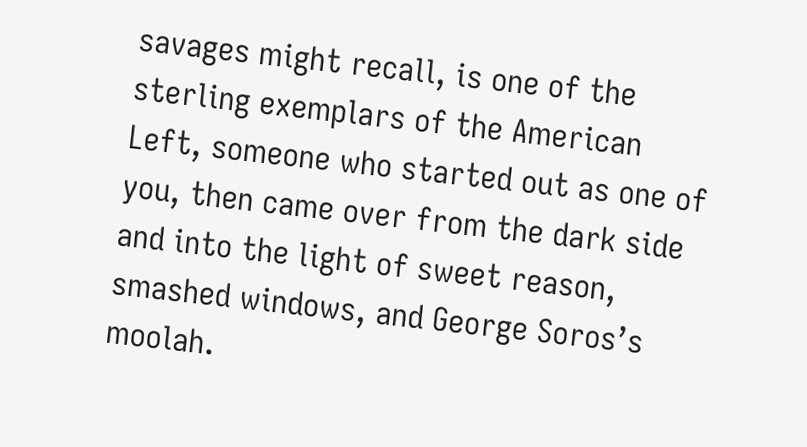savages might recall, is one of the sterling exemplars of the American Left, someone who started out as one of you, then came over from the dark side and into the light of sweet reason, smashed windows, and George Soros’s moolah.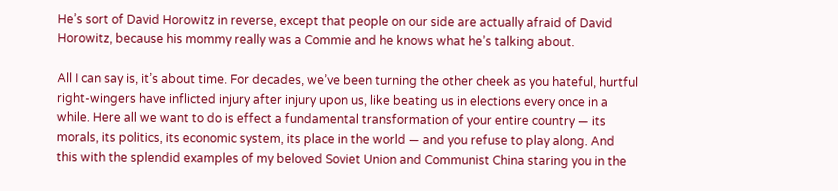He’s sort of David Horowitz in reverse, except that people on our side are actually afraid of David Horowitz, because his mommy really was a Commie and he knows what he’s talking about.

All I can say is, it’s about time. For decades, we’ve been turning the other cheek as you hateful, hurtful right-wingers have inflicted injury after injury upon us, like beating us in elections every once in a while. Here all we want to do is effect a fundamental transformation of your entire country — its morals, its politics, its economic system, its place in the world — and you refuse to play along. And this with the splendid examples of my beloved Soviet Union and Communist China staring you in the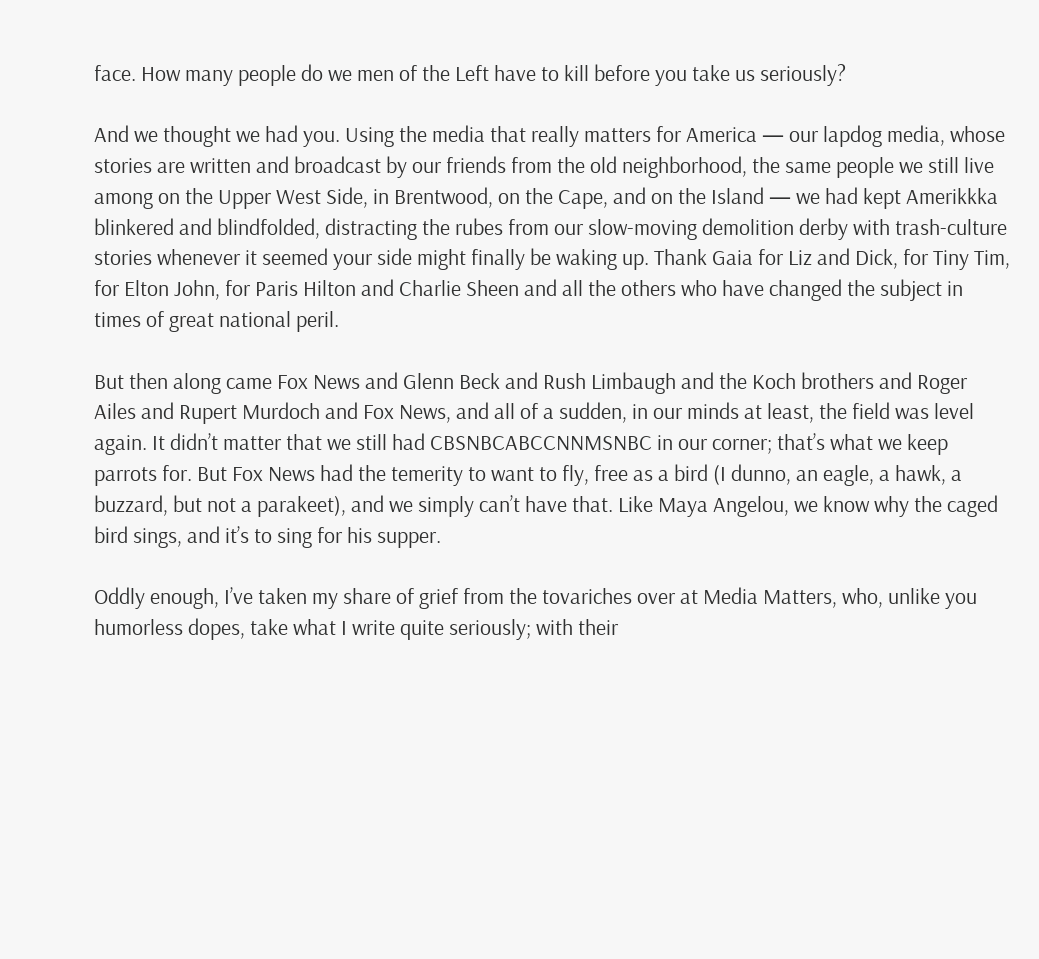face. How many people do we men of the Left have to kill before you take us seriously?

And we thought we had you. Using the media that really matters for America — our lapdog media, whose stories are written and broadcast by our friends from the old neighborhood, the same people we still live among on the Upper West Side, in Brentwood, on the Cape, and on the Island — we had kept Amerikkka blinkered and blindfolded, distracting the rubes from our slow-moving demolition derby with trash-culture stories whenever it seemed your side might finally be waking up. Thank Gaia for Liz and Dick, for Tiny Tim, for Elton John, for Paris Hilton and Charlie Sheen and all the others who have changed the subject in times of great national peril.

But then along came Fox News and Glenn Beck and Rush Limbaugh and the Koch brothers and Roger Ailes and Rupert Murdoch and Fox News, and all of a sudden, in our minds at least, the field was level again. It didn’t matter that we still had CBSNBCABCCNNMSNBC in our corner; that’s what we keep parrots for. But Fox News had the temerity to want to fly, free as a bird (I dunno, an eagle, a hawk, a buzzard, but not a parakeet), and we simply can’t have that. Like Maya Angelou, we know why the caged bird sings, and it’s to sing for his supper.

Oddly enough, I’ve taken my share of grief from the tovariches over at Media Matters, who, unlike you humorless dopes, take what I write quite seriously; with their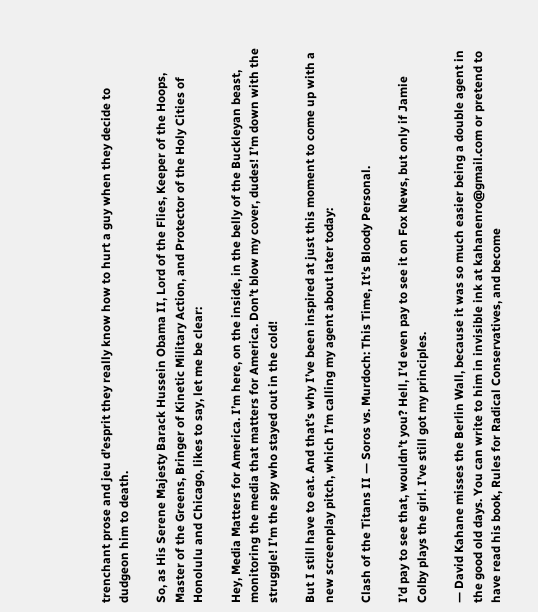trenchant prose and jeu d’esprit they really know how to hurt a guy when they decide to dudgeon him to death.

So, as His Serene Majesty Barack Hussein Obama II, Lord of the Flies, Keeper of the Hoops, Master of the Greens, Bringer of Kinetic Military Action, and Protector of the Holy Cities of Honolulu and Chicago, likes to say, let me be clear:

Hey, Media Matters for America. I’m here, on the inside, in the belly of the Buckleyan beast, monitoring the media that matters for America. Don’t blow my cover, dudes! I’m down with the struggle! I’m the spy who stayed out in the cold!

But I still have to eat. And that’s why I’ve been inspired at just this moment to come up with a new screenplay pitch, which I’m calling my agent about later today:

Clash of the Titans II — Soros vs. Murdoch: This Time, It’s Bloody Personal.

I’d pay to see that, wouldn’t you? Hell, I’d even pay to see it on Fox News, but only if Jamie Colby plays the girl. I’ve still got my principles.

— David Kahane misses the Berlin Wall, because it was so much easier being a double agent in the good old days. You can write to him in invisible ink at kahanenro@gmail.com or pretend to have read his book, Rules for Radical Conservatives, and become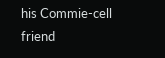his Commie-cell friend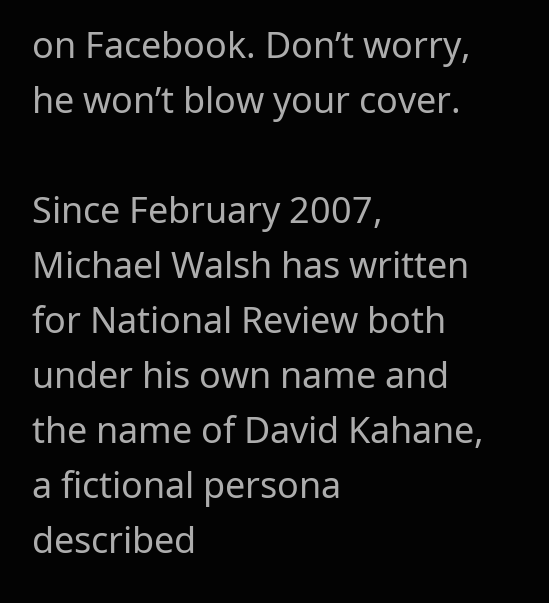on Facebook. Don’t worry, he won’t blow your cover.

Since February 2007, Michael Walsh has written for National Review both under his own name and the name of David Kahane, a fictional persona described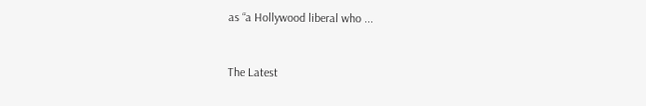as “a Hollywood liberal who ...


The Latest